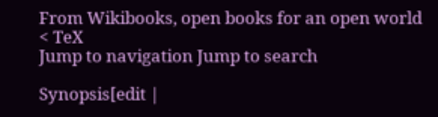From Wikibooks, open books for an open world
< TeX
Jump to navigation Jump to search

Synopsis[edit |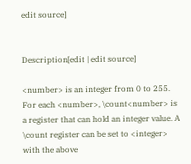edit source]


Description[edit | edit source]

<number> is an integer from 0 to 255. For each <number>, \count<number> is a register that can hold an integer value. A \count register can be set to <integer> with the above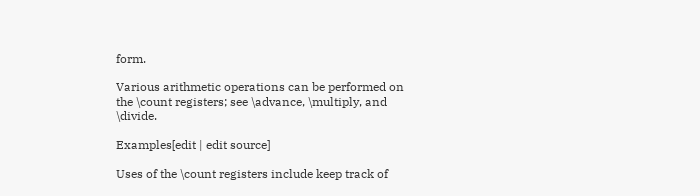form.

Various arithmetic operations can be performed on the \count registers; see \advance, \multiply, and \divide.

Examples[edit | edit source]

Uses of the \count registers include keep track of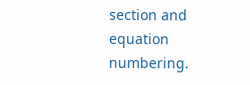section and equation numbering.